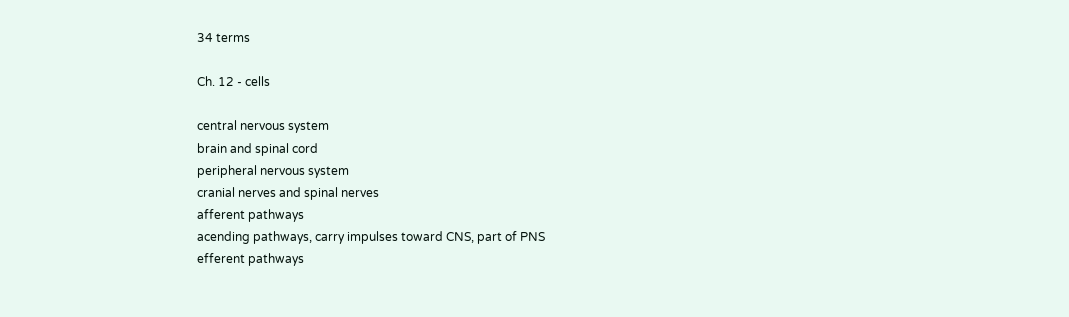34 terms

Ch. 12 - cells

central nervous system
brain and spinal cord
peripheral nervous system
cranial nerves and spinal nerves
afferent pathways
acending pathways, carry impulses toward CNS, part of PNS
efferent pathways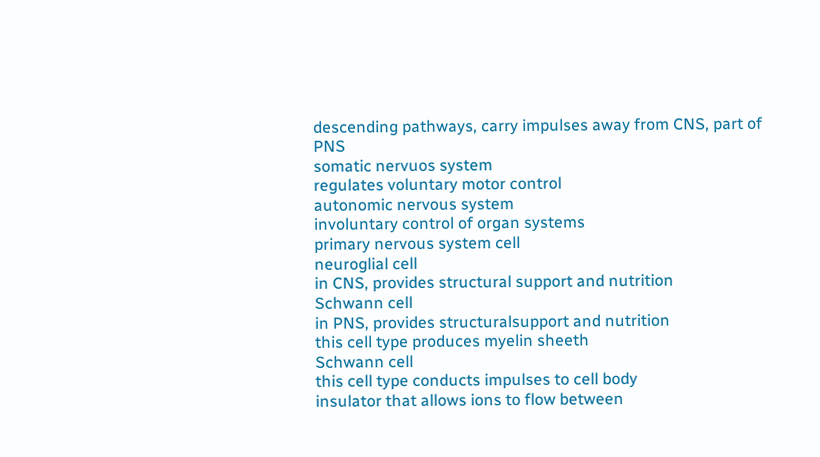descending pathways, carry impulses away from CNS, part of PNS
somatic nervuos system
regulates voluntary motor control
autonomic nervous system
involuntary control of organ systems
primary nervous system cell
neuroglial cell
in CNS, provides structural support and nutrition
Schwann cell
in PNS, provides structuralsupport and nutrition
this cell type produces myelin sheeth
Schwann cell
this cell type conducts impulses to cell body
insulator that allows ions to flow between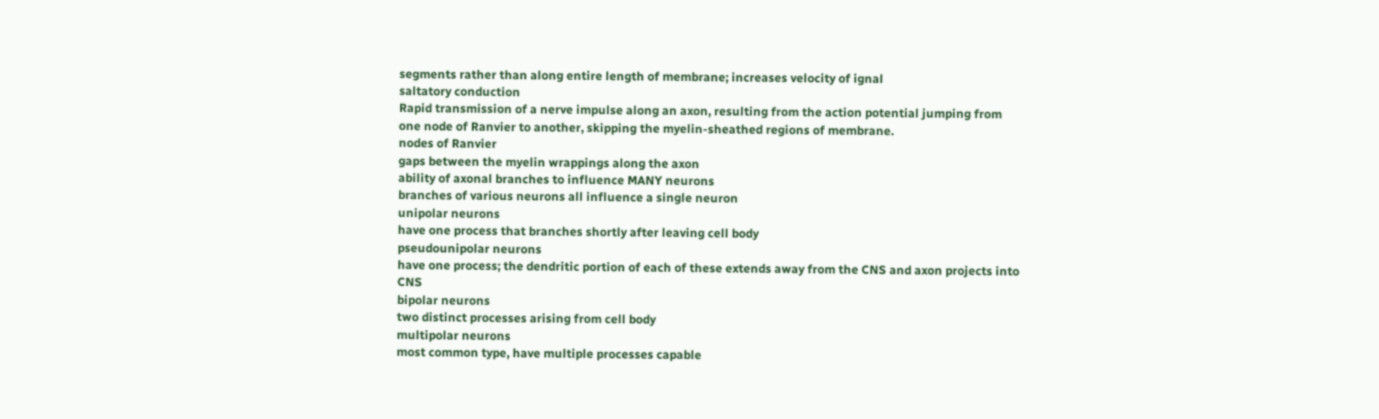segments rather than along entire length of membrane; increases velocity of ignal
saltatory conduction
Rapid transmission of a nerve impulse along an axon, resulting from the action potential jumping from one node of Ranvier to another, skipping the myelin-sheathed regions of membrane.
nodes of Ranvier
gaps between the myelin wrappings along the axon
ability of axonal branches to influence MANY neurons
branches of various neurons all influence a single neuron
unipolar neurons
have one process that branches shortly after leaving cell body
pseudounipolar neurons
have one process; the dendritic portion of each of these extends away from the CNS and axon projects into CNS
bipolar neurons
two distinct processes arising from cell body
multipolar neurons
most common type, have multiple processes capable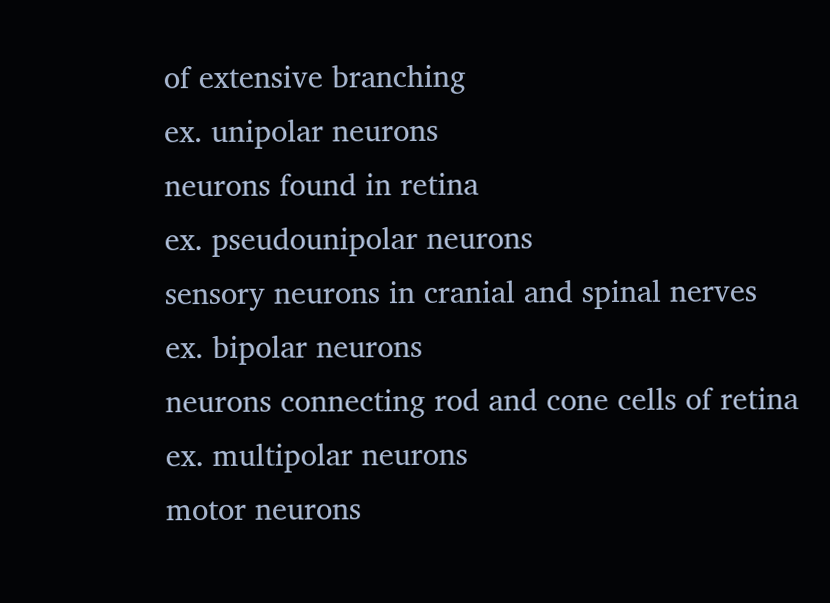of extensive branching
ex. unipolar neurons
neurons found in retina
ex. pseudounipolar neurons
sensory neurons in cranial and spinal nerves
ex. bipolar neurons
neurons connecting rod and cone cells of retina
ex. multipolar neurons
motor neurons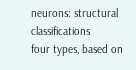neurons: structural classifications
four types, based on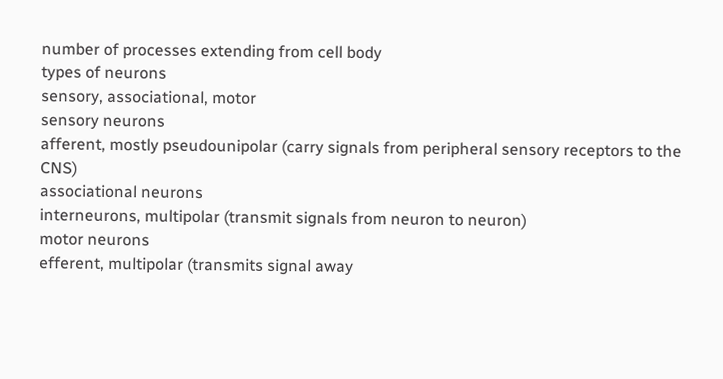number of processes extending from cell body
types of neurons
sensory, associational, motor
sensory neurons
afferent, mostly pseudounipolar (carry signals from peripheral sensory receptors to the CNS)
associational neurons
interneurons, multipolar (transmit signals from neuron to neuron)
motor neurons
efferent, multipolar (transmits signal away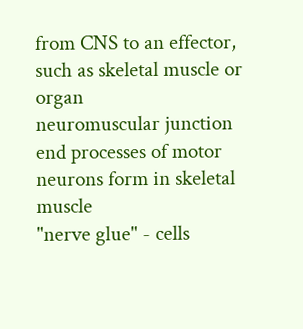from CNS to an effector, such as skeletal muscle or organ
neuromuscular junction
end processes of motor neurons form in skeletal muscle
"nerve glue" - cells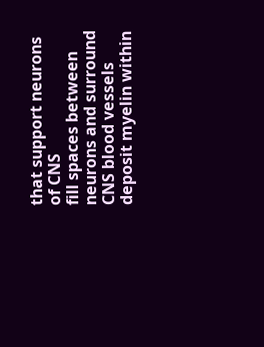that support neurons of CNS
fill spaces between neurons and surround CNS blood vessels
deposit myelin within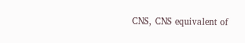CNS, CNS equivalent of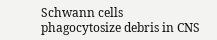Schwann cells
phagocytosize debris in CNS